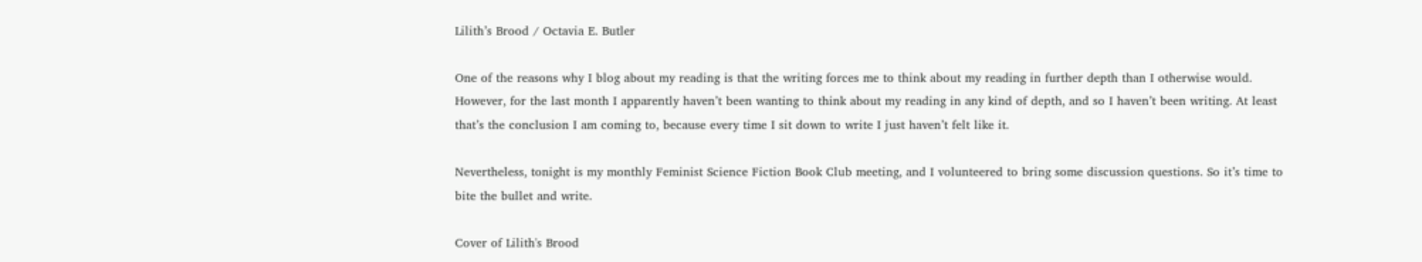Lilith’s Brood / Octavia E. Butler

One of the reasons why I blog about my reading is that the writing forces me to think about my reading in further depth than I otherwise would. However, for the last month I apparently haven’t been wanting to think about my reading in any kind of depth, and so I haven’t been writing. At least that’s the conclusion I am coming to, because every time I sit down to write I just haven’t felt like it.

Nevertheless, tonight is my monthly Feminist Science Fiction Book Club meeting, and I volunteered to bring some discussion questions. So it’s time to bite the bullet and write.

Cover of Lilith's Brood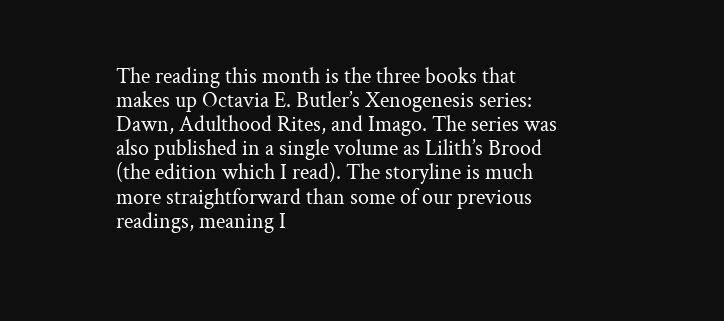The reading this month is the three books that makes up Octavia E. Butler’s Xenogenesis series: Dawn, Adulthood Rites, and Imago. The series was also published in a single volume as Lilith’s Brood (the edition which I read). The storyline is much more straightforward than some of our previous readings, meaning I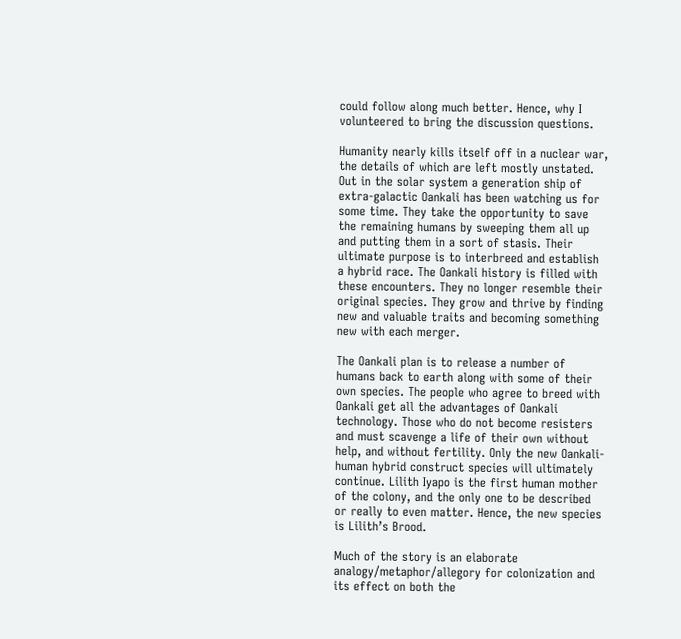could follow along much better. Hence, why I volunteered to bring the discussion questions.

Humanity nearly kills itself off in a nuclear war, the details of which are left mostly unstated. Out in the solar system a generation ship of extra-galactic Oankali has been watching us for some time. They take the opportunity to save the remaining humans by sweeping them all up and putting them in a sort of stasis. Their ultimate purpose is to interbreed and establish a hybrid race. The Oankali history is filled with these encounters. They no longer resemble their original species. They grow and thrive by finding new and valuable traits and becoming something new with each merger.

The Oankali plan is to release a number of humans back to earth along with some of their own species. The people who agree to breed with Oankali get all the advantages of Oankali technology. Those who do not become resisters and must scavenge a life of their own without help, and without fertility. Only the new Oankali-human hybrid construct species will ultimately continue. Lilith Iyapo is the first human mother of the colony, and the only one to be described or really to even matter. Hence, the new species is Lilith’s Brood.

Much of the story is an elaborate analogy/metaphor/allegory for colonization and its effect on both the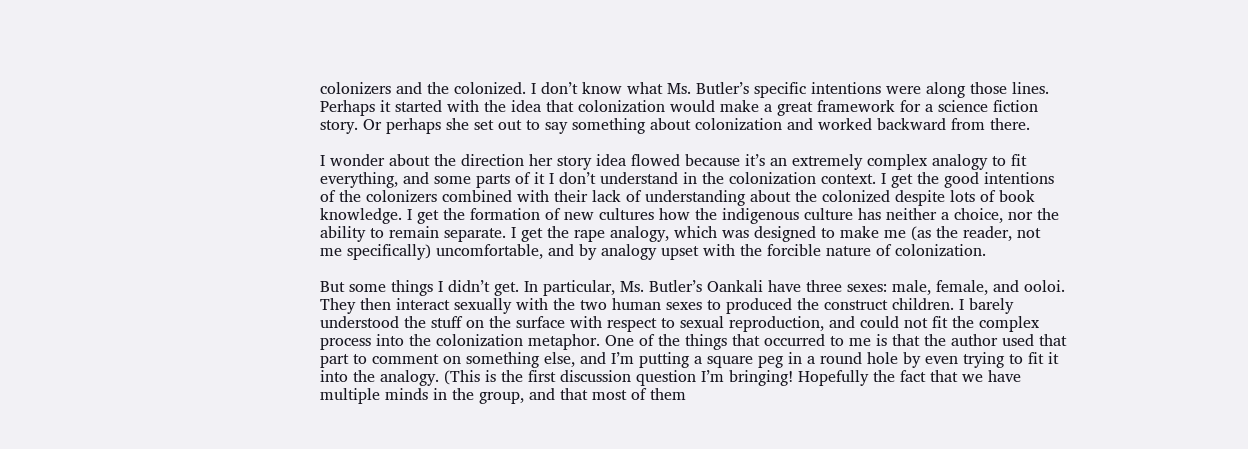colonizers and the colonized. I don’t know what Ms. Butler’s specific intentions were along those lines. Perhaps it started with the idea that colonization would make a great framework for a science fiction story. Or perhaps she set out to say something about colonization and worked backward from there.

I wonder about the direction her story idea flowed because it’s an extremely complex analogy to fit everything, and some parts of it I don’t understand in the colonization context. I get the good intentions of the colonizers combined with their lack of understanding about the colonized despite lots of book knowledge. I get the formation of new cultures how the indigenous culture has neither a choice, nor the ability to remain separate. I get the rape analogy, which was designed to make me (as the reader, not me specifically) uncomfortable, and by analogy upset with the forcible nature of colonization.

But some things I didn’t get. In particular, Ms. Butler’s Oankali have three sexes: male, female, and ooloi. They then interact sexually with the two human sexes to produced the construct children. I barely understood the stuff on the surface with respect to sexual reproduction, and could not fit the complex process into the colonization metaphor. One of the things that occurred to me is that the author used that part to comment on something else, and I’m putting a square peg in a round hole by even trying to fit it into the analogy. (This is the first discussion question I’m bringing! Hopefully the fact that we have multiple minds in the group, and that most of them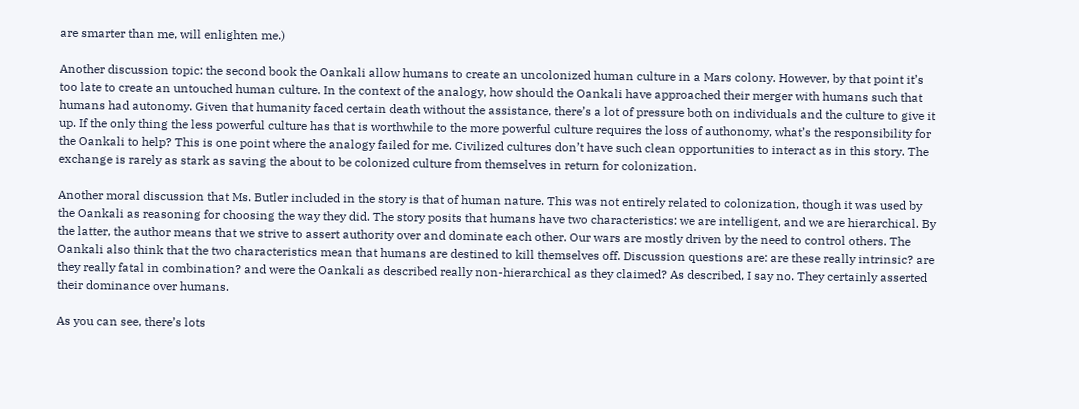are smarter than me, will enlighten me.)

Another discussion topic: the second book the Oankali allow humans to create an uncolonized human culture in a Mars colony. However, by that point it’s too late to create an untouched human culture. In the context of the analogy, how should the Oankali have approached their merger with humans such that humans had autonomy. Given that humanity faced certain death without the assistance, there’s a lot of pressure both on individuals and the culture to give it up. If the only thing the less powerful culture has that is worthwhile to the more powerful culture requires the loss of authonomy, what’s the responsibility for the Oankali to help? This is one point where the analogy failed for me. Civilized cultures don’t have such clean opportunities to interact as in this story. The exchange is rarely as stark as saving the about to be colonized culture from themselves in return for colonization.

Another moral discussion that Ms. Butler included in the story is that of human nature. This was not entirely related to colonization, though it was used by the Oankali as reasoning for choosing the way they did. The story posits that humans have two characteristics: we are intelligent, and we are hierarchical. By the latter, the author means that we strive to assert authority over and dominate each other. Our wars are mostly driven by the need to control others. The Oankali also think that the two characteristics mean that humans are destined to kill themselves off. Discussion questions are: are these really intrinsic? are they really fatal in combination? and were the Oankali as described really non-hierarchical as they claimed? As described, I say no. They certainly asserted their dominance over humans.

As you can see, there’s lots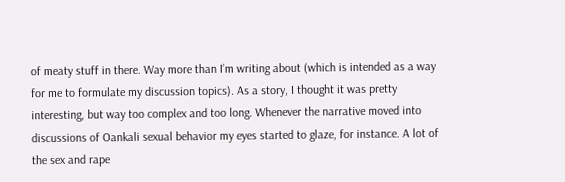of meaty stuff in there. Way more than I’m writing about (which is intended as a way for me to formulate my discussion topics). As a story, I thought it was pretty interesting, but way too complex and too long. Whenever the narrative moved into discussions of Oankali sexual behavior my eyes started to glaze, for instance. A lot of the sex and rape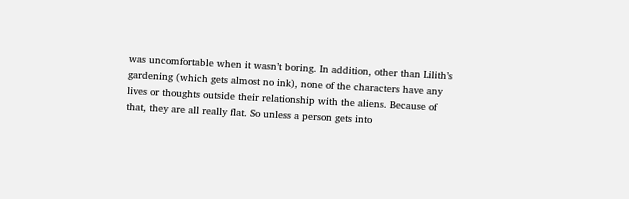was uncomfortable when it wasn’t boring. In addition, other than Lilith’s gardening (which gets almost no ink), none of the characters have any lives or thoughts outside their relationship with the aliens. Because of that, they are all really flat. So unless a person gets into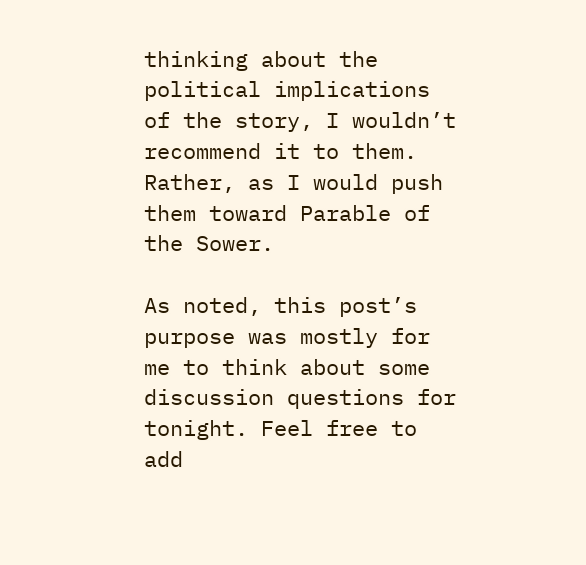thinking about the political implications of the story, I wouldn’t recommend it to them. Rather, as I would push them toward Parable of the Sower.

As noted, this post’s purpose was mostly for me to think about some discussion questions for tonight. Feel free to add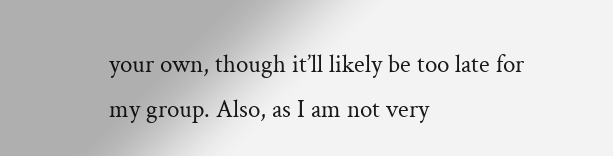your own, though it’ll likely be too late for my group. Also, as I am not very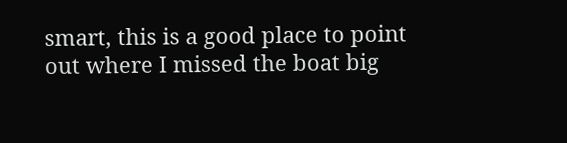smart, this is a good place to point out where I missed the boat big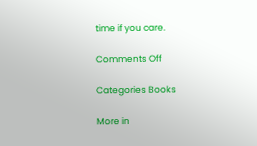time if you care.

Comments Off

Categories Books

More in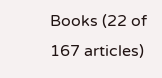Books (22 of 167 articles)